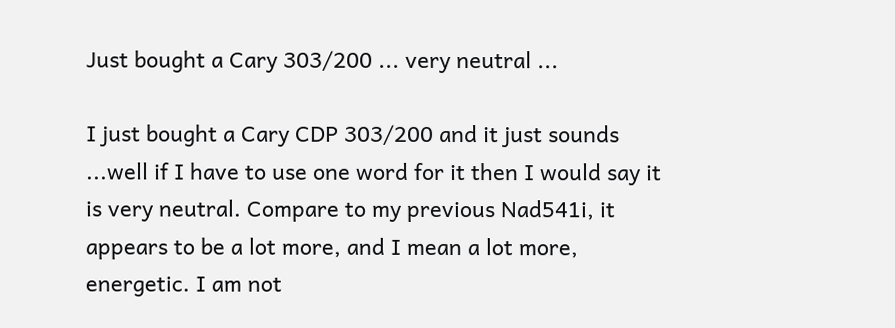Just bought a Cary 303/200 ... very neutral ...

I just bought a Cary CDP 303/200 and it just sounds ...well if I have to use one word for it then I would say it is very neutral. Compare to my previous Nad541i, it appears to be a lot more, and I mean a lot more, energetic. I am not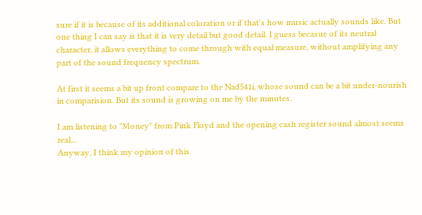sure if it is because of its additional coloration or if that's how music actually sounds like. But one thing I can say is that it is very detail but good detail. I guess becasue of its neutral character, it allows everything to come through with equal measure, without amplifying any part of the sound frequency spectrum.

At first it seems a bit up front compare to the Nad541i, whose sound can be a bit under-nourish in comparision. But its sound is growing on me by the minutes.

I am listening to "Money" from Pink Floyd and the opening cash register sound almost seems real...
Anyway, I think my opinion of this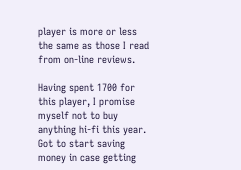player is more or less the same as those I read from on-line reviews.

Having spent 1700 for this player, I promise myself not to buy anything hi-fi this year. Got to start saving money in case getting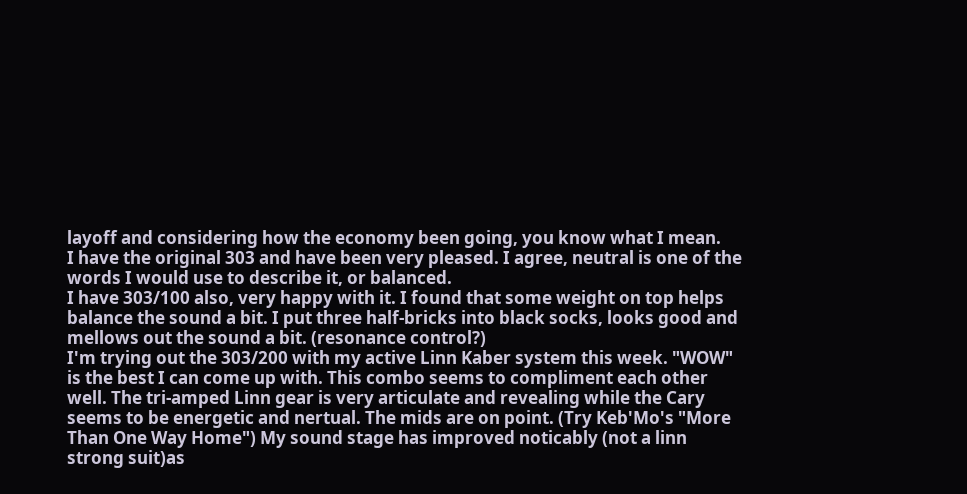layoff and considering how the economy been going, you know what I mean.
I have the original 303 and have been very pleased. I agree, neutral is one of the words I would use to describe it, or balanced.
I have 303/100 also, very happy with it. I found that some weight on top helps balance the sound a bit. I put three half-bricks into black socks, looks good and mellows out the sound a bit. (resonance control?)
I'm trying out the 303/200 with my active Linn Kaber system this week. "WOW" is the best I can come up with. This combo seems to compliment each other well. The tri-amped Linn gear is very articulate and revealing while the Cary seems to be energetic and nertual. The mids are on point. (Try Keb'Mo's "More Than One Way Home") My sound stage has improved noticably (not a linn strong suit)as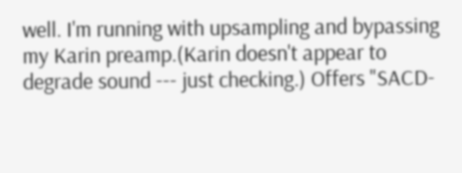well. I'm running with upsampling and bypassing my Karin preamp.(Karin doesn't appear to degrade sound --- just checking.) Offers "SACD-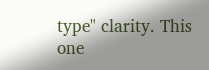type" clarity. This one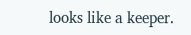looks like a keeper.